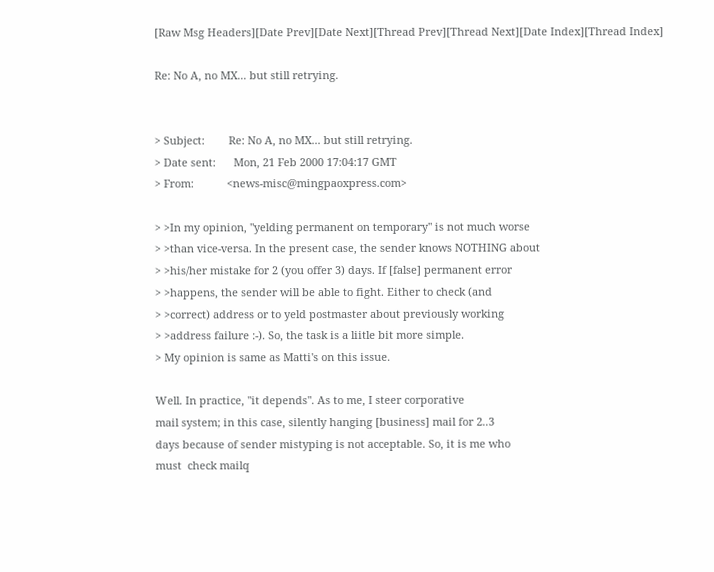[Raw Msg Headers][Date Prev][Date Next][Thread Prev][Thread Next][Date Index][Thread Index]

Re: No A, no MX... but still retrying.


> Subject:        Re: No A, no MX... but still retrying.
> Date sent:      Mon, 21 Feb 2000 17:04:17 GMT
> From:           <news-misc@mingpaoxpress.com>

> >In my opinion, "yelding permanent on temporary" is not much worse
> >than vice-versa. In the present case, the sender knows NOTHING about
> >his/her mistake for 2 (you offer 3) days. If [false] permanent error
> >happens, the sender will be able to fight. Either to check (and
> >correct) address or to yeld postmaster about previously working
> >address failure :-). So, the task is a liitle bit more simple.
> My opinion is same as Matti's on this issue.

Well. In practice, "it depends". As to me, I steer corporative
mail system; in this case, silently hanging [business] mail for 2..3
days because of sender mistyping is not acceptable. So, it is me who
must  check mailq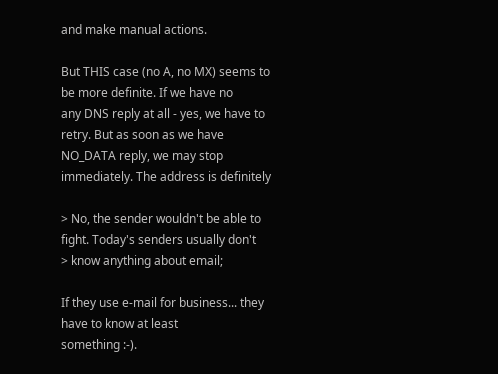and make manual actions.

But THIS case (no A, no MX) seems to be more definite. If we have no
any DNS reply at all - yes, we have to retry. But as soon as we have
NO_DATA reply, we may stop immediately. The address is definitely

> No, the sender wouldn't be able to fight. Today's senders usually don't
> know anything about email;

If they use e-mail for business... they have to know at least
something :-).